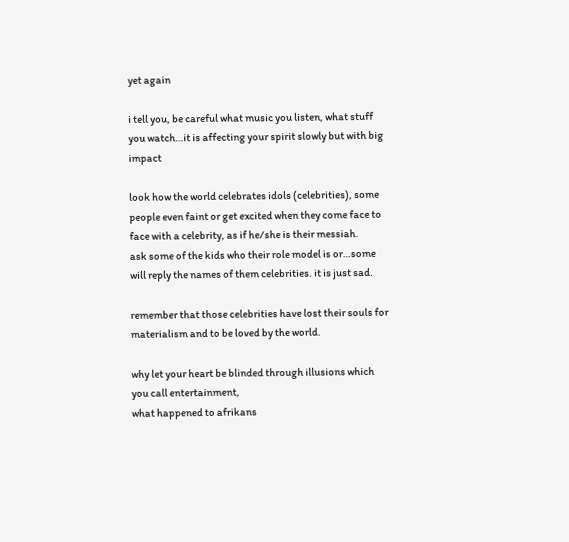yet again

i tell you, be careful what music you listen, what stuff you watch…it is affecting your spirit slowly but with big impact

look how the world celebrates idols (celebrities), some people even faint or get excited when they come face to face with a celebrity, as if he/she is their messiah.
ask some of the kids who their role model is or…some will reply the names of them celebrities. it is just sad.

remember that those celebrities have lost their souls for materialism and to be loved by the world.

why let your heart be blinded through illusions which you call entertainment,
what happened to afrikans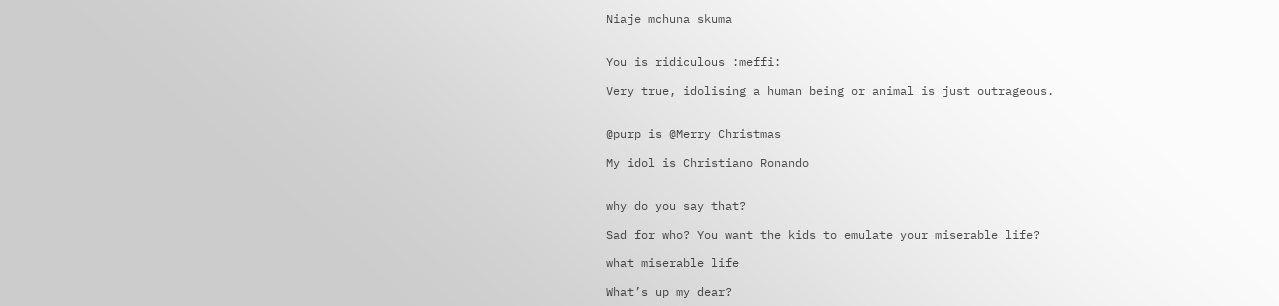Niaje mchuna skuma


You is ridiculous :meffi:

Very true, idolising a human being or animal is just outrageous.


@purp is @Merry Christmas

My idol is Christiano Ronando


why do you say that?

Sad for who? You want the kids to emulate your miserable life?

what miserable life

What’s up my dear?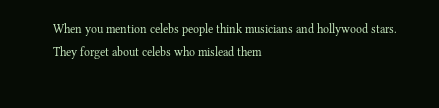When you mention celebs people think musicians and hollywood stars. They forget about celebs who mislead them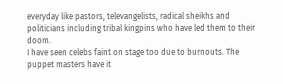everyday like pastors, televangelists, radical sheikhs and politicians including tribal kingpins who have led them to their doom.
I have seen celebs faint on stage too due to burnouts. The puppet masters have it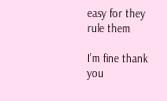easy for they rule them

I’m fine thank you